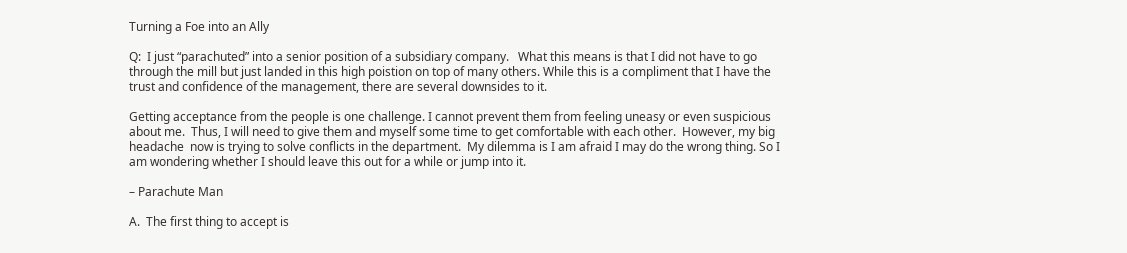Turning a Foe into an Ally

Q:  I just “parachuted” into a senior position of a subsidiary company.   What this means is that I did not have to go through the mill but just landed in this high poistion on top of many others. While this is a compliment that I have the trust and confidence of the management, there are several downsides to it.

Getting acceptance from the people is one challenge. I cannot prevent them from feeling uneasy or even suspicious about me.  Thus, I will need to give them and myself some time to get comfortable with each other.  However, my big headache  now is trying to solve conflicts in the department.  My dilemma is I am afraid I may do the wrong thing. So I am wondering whether I should leave this out for a while or jump into it.

– Parachute Man

A.  The first thing to accept is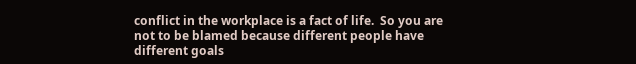conflict in the workplace is a fact of life.  So you are not to be blamed because different people have different goals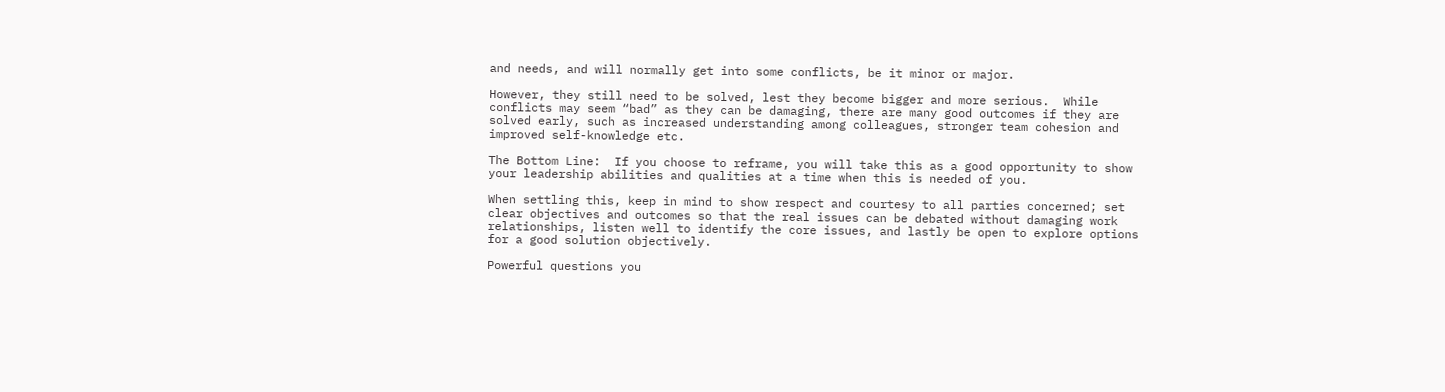and needs, and will normally get into some conflicts, be it minor or major.

However, they still need to be solved, lest they become bigger and more serious.  While conflicts may seem “bad” as they can be damaging, there are many good outcomes if they are solved early, such as increased understanding among colleagues, stronger team cohesion and improved self-knowledge etc.

The Bottom Line:  If you choose to reframe, you will take this as a good opportunity to show your leadership abilities and qualities at a time when this is needed of you.

When settling this, keep in mind to show respect and courtesy to all parties concerned; set clear objectives and outcomes so that the real issues can be debated without damaging work relationships, listen well to identify the core issues, and lastly be open to explore options for a good solution objectively.

Powerful questions you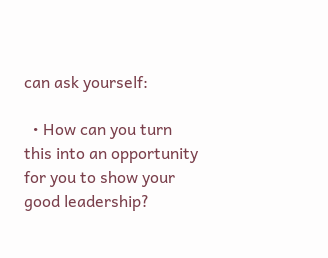can ask yourself:

  • How can you turn this into an opportunity for you to show your good leadership?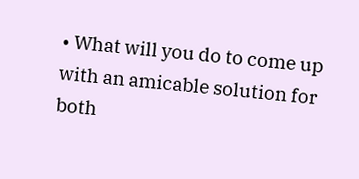• What will you do to come up with an amicable solution for both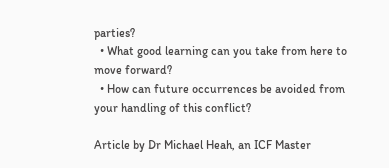parties?
  • What good learning can you take from here to move forward?
  • How can future occurrences be avoided from your handling of this conflict?

Article by Dr Michael Heah, an ICF Master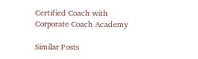Certified Coach with Corporate Coach Academy

Similar Posts